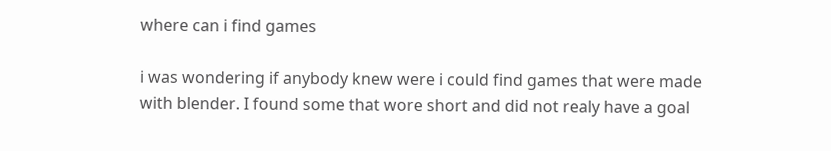where can i find games

i was wondering if anybody knew were i could find games that were made with blender. I found some that wore short and did not realy have a goal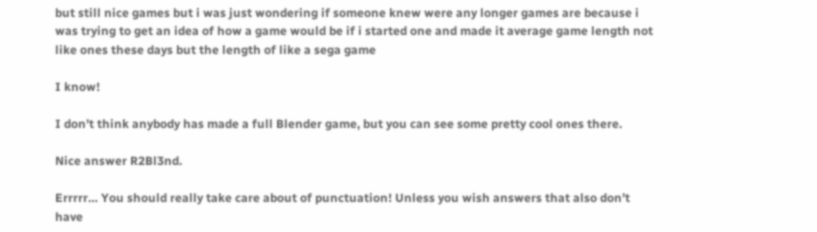but still nice games but i was just wondering if someone knew were any longer games are because i was trying to get an idea of how a game would be if i started one and made it average game length not like ones these days but the length of like a sega game

I know!

I don’t think anybody has made a full Blender game, but you can see some pretty cool ones there.

Nice answer R2Bl3nd.

Errrrr… You should really take care about of punctuation! Unless you wish answers that also don’t have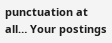punctuation at all… Your postings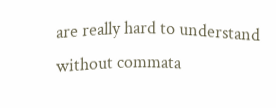are really hard to understand without commata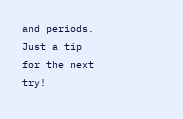and periods. Just a tip for the next try!